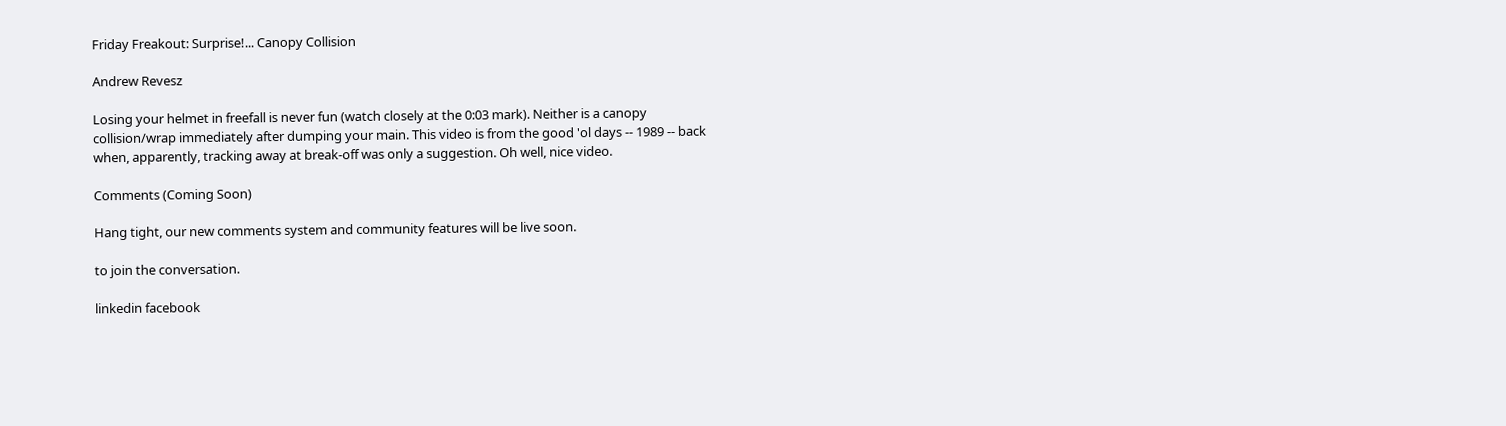Friday Freakout: Surprise!... Canopy Collision

Andrew Revesz

Losing your helmet in freefall is never fun (watch closely at the 0:03 mark). Neither is a canopy collision/wrap immediately after dumping your main. This video is from the good 'ol days -- 1989 -- back when, apparently, tracking away at break-off was only a suggestion. Oh well, nice video.

Comments (Coming Soon)

Hang tight, our new comments system and community features will be live soon.

to join the conversation.

linkedin facebook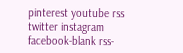pinterest youtube rss twitter instagram facebook-blank rss-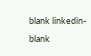blank linkedin-blank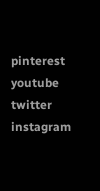pinterest youtube twitter instagram